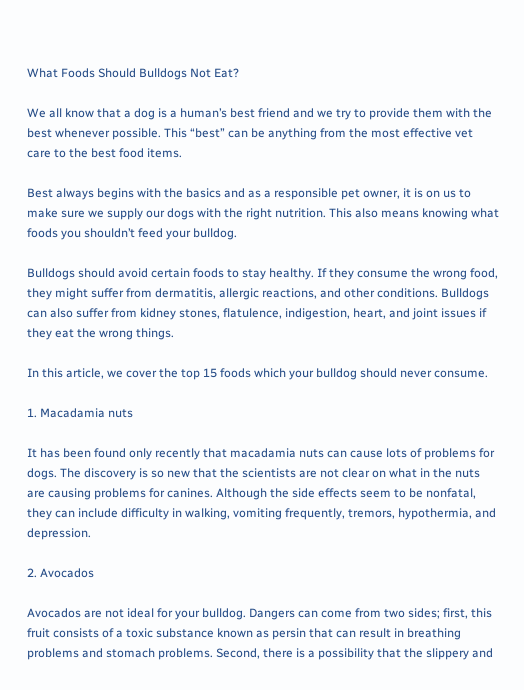What Foods Should Bulldogs Not Eat?

We all know that a dog is a human’s best friend and we try to provide them with the best whenever possible. This “best” can be anything from the most effective vet care to the best food items.

Best always begins with the basics and as a responsible pet owner, it is on us to make sure we supply our dogs with the right nutrition. This also means knowing what foods you shouldn’t feed your bulldog.

Bulldogs should avoid certain foods to stay healthy. If they consume the wrong food, they might suffer from dermatitis, allergic reactions, and other conditions. Bulldogs can also suffer from kidney stones, flatulence, indigestion, heart, and joint issues if they eat the wrong things.

In this article, we cover the top 15 foods which your bulldog should never consume.

1. Macadamia nuts

It has been found only recently that macadamia nuts can cause lots of problems for dogs. The discovery is so new that the scientists are not clear on what in the nuts are causing problems for canines. Although the side effects seem to be nonfatal, they can include difficulty in walking, vomiting frequently, tremors, hypothermia, and depression.

2. Avocados

Avocados are not ideal for your bulldog. Dangers can come from two sides; first, this fruit consists of a toxic substance known as persin that can result in breathing problems and stomach problems. Second, there is a possibility that the slippery and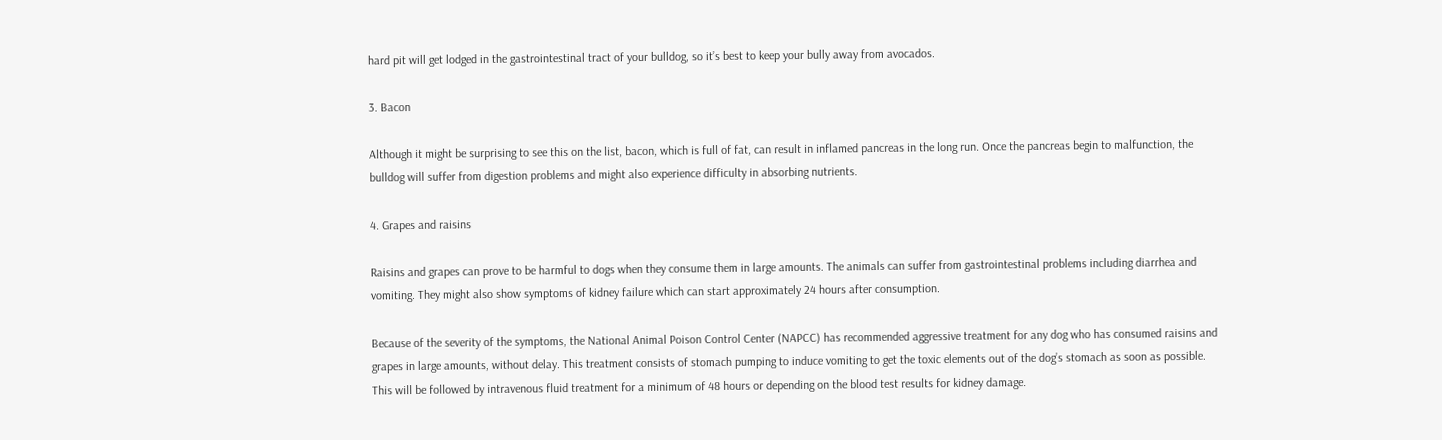hard pit will get lodged in the gastrointestinal tract of your bulldog, so it’s best to keep your bully away from avocados.

3. Bacon

Although it might be surprising to see this on the list, bacon, which is full of fat, can result in inflamed pancreas in the long run. Once the pancreas begin to malfunction, the bulldog will suffer from digestion problems and might also experience difficulty in absorbing nutrients.

4. Grapes and raisins

Raisins and grapes can prove to be harmful to dogs when they consume them in large amounts. The animals can suffer from gastrointestinal problems including diarrhea and vomiting. They might also show symptoms of kidney failure which can start approximately 24 hours after consumption.

Because of the severity of the symptoms, the National Animal Poison Control Center (NAPCC) has recommended aggressive treatment for any dog who has consumed raisins and grapes in large amounts, without delay. This treatment consists of stomach pumping to induce vomiting to get the toxic elements out of the dog’s stomach as soon as possible. This will be followed by intravenous fluid treatment for a minimum of 48 hours or depending on the blood test results for kidney damage.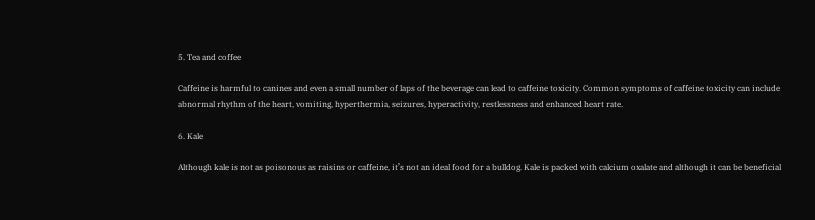5. Tea and coffee

Caffeine is harmful to canines and even a small number of laps of the beverage can lead to caffeine toxicity. Common symptoms of caffeine toxicity can include abnormal rhythm of the heart, vomiting, hyperthermia, seizures, hyperactivity, restlessness and enhanced heart rate.

6. Kale

Although kale is not as poisonous as raisins or caffeine, it’s not an ideal food for a bulldog. Kale is packed with calcium oxalate and although it can be beneficial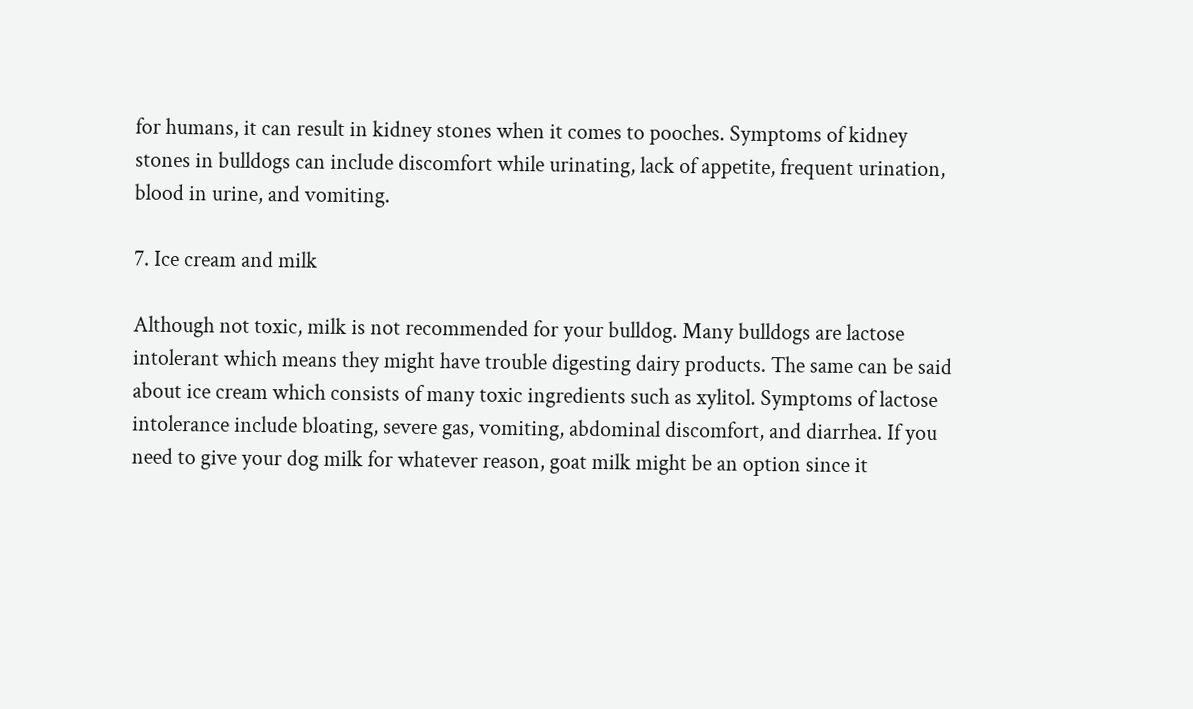for humans, it can result in kidney stones when it comes to pooches. Symptoms of kidney stones in bulldogs can include discomfort while urinating, lack of appetite, frequent urination, blood in urine, and vomiting.

7. Ice cream and milk

Although not toxic, milk is not recommended for your bulldog. Many bulldogs are lactose intolerant which means they might have trouble digesting dairy products. The same can be said about ice cream which consists of many toxic ingredients such as xylitol. Symptoms of lactose intolerance include bloating, severe gas, vomiting, abdominal discomfort, and diarrhea. If you need to give your dog milk for whatever reason, goat milk might be an option since it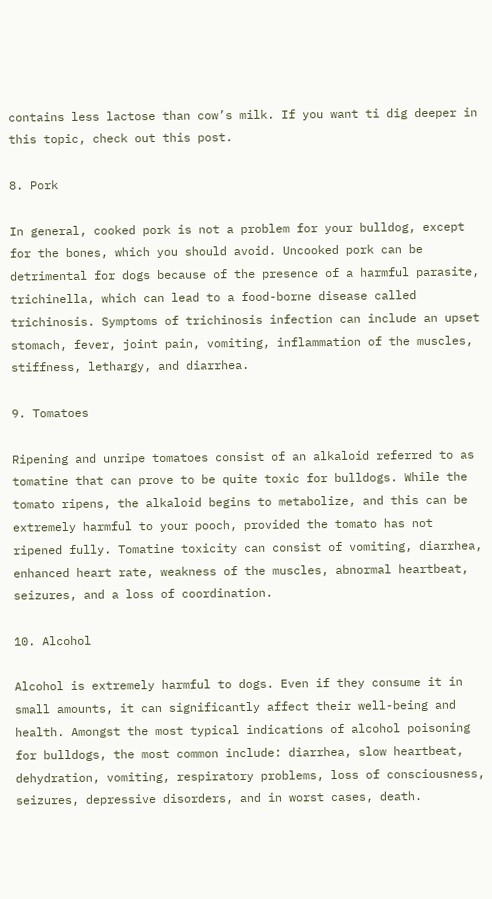contains less lactose than cow’s milk. If you want ti dig deeper in this topic, check out this post.

8. Pork

In general, cooked pork is not a problem for your bulldog, except for the bones, which you should avoid. Uncooked pork can be detrimental for dogs because of the presence of a harmful parasite, trichinella, which can lead to a food-borne disease called trichinosis. Symptoms of trichinosis infection can include an upset stomach, fever, joint pain, vomiting, inflammation of the muscles, stiffness, lethargy, and diarrhea.

9. Tomatoes

Ripening and unripe tomatoes consist of an alkaloid referred to as tomatine that can prove to be quite toxic for bulldogs. While the tomato ripens, the alkaloid begins to metabolize, and this can be extremely harmful to your pooch, provided the tomato has not ripened fully. Tomatine toxicity can consist of vomiting, diarrhea, enhanced heart rate, weakness of the muscles, abnormal heartbeat, seizures, and a loss of coordination.

10. Alcohol

Alcohol is extremely harmful to dogs. Even if they consume it in small amounts, it can significantly affect their well-being and health. Amongst the most typical indications of alcohol poisoning for bulldogs, the most common include: diarrhea, slow heartbeat, dehydration, vomiting, respiratory problems, loss of consciousness, seizures, depressive disorders, and in worst cases, death.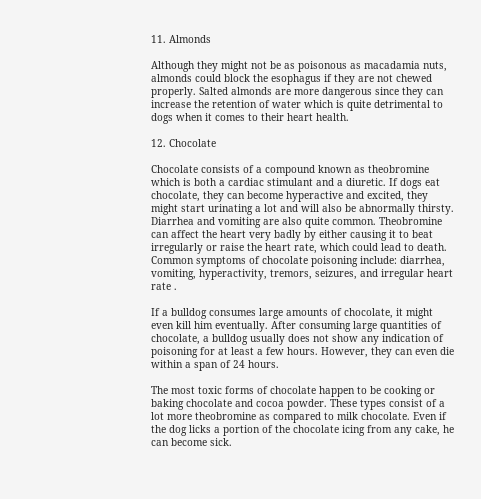11. Almonds

Although they might not be as poisonous as macadamia nuts, almonds could block the esophagus if they are not chewed properly. Salted almonds are more dangerous since they can increase the retention of water which is quite detrimental to dogs when it comes to their heart health.

12. Chocolate

Chocolate consists of a compound known as theobromine which is both a cardiac stimulant and a diuretic. If dogs eat chocolate, they can become hyperactive and excited, they might start urinating a lot and will also be abnormally thirsty. Diarrhea and vomiting are also quite common. Theobromine can affect the heart very badly by either causing it to beat irregularly or raise the heart rate, which could lead to death. Common symptoms of chocolate poisoning include: diarrhea, vomiting, hyperactivity, tremors, seizures, and irregular heart rate .

If a bulldog consumes large amounts of chocolate, it might even kill him eventually. After consuming large quantities of chocolate, a bulldog usually does not show any indication of poisoning for at least a few hours. However, they can even die within a span of 24 hours.

The most toxic forms of chocolate happen to be cooking or baking chocolate and cocoa powder. These types consist of a lot more theobromine as compared to milk chocolate. Even if the dog licks a portion of the chocolate icing from any cake, he can become sick.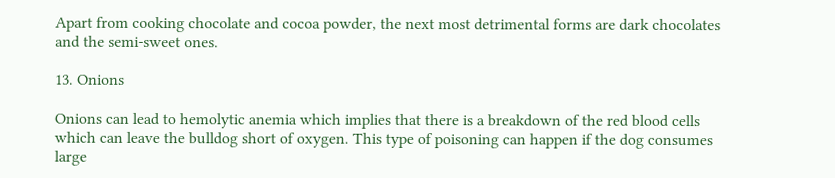Apart from cooking chocolate and cocoa powder, the next most detrimental forms are dark chocolates and the semi-sweet ones.

13. Onions

Onions can lead to hemolytic anemia which implies that there is a breakdown of the red blood cells which can leave the bulldog short of oxygen. This type of poisoning can happen if the dog consumes large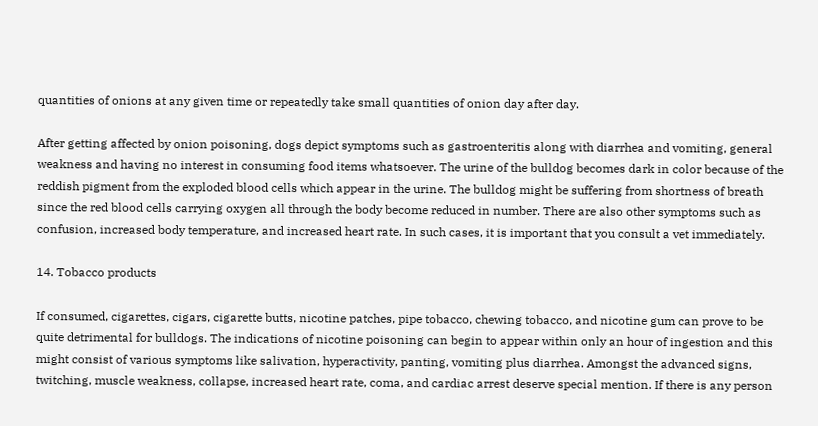quantities of onions at any given time or repeatedly take small quantities of onion day after day.

After getting affected by onion poisoning, dogs depict symptoms such as gastroenteritis along with diarrhea and vomiting, general weakness and having no interest in consuming food items whatsoever. The urine of the bulldog becomes dark in color because of the reddish pigment from the exploded blood cells which appear in the urine. The bulldog might be suffering from shortness of breath since the red blood cells carrying oxygen all through the body become reduced in number. There are also other symptoms such as confusion, increased body temperature, and increased heart rate. In such cases, it is important that you consult a vet immediately.

14. Tobacco products

If consumed, cigarettes, cigars, cigarette butts, nicotine patches, pipe tobacco, chewing tobacco, and nicotine gum can prove to be quite detrimental for bulldogs. The indications of nicotine poisoning can begin to appear within only an hour of ingestion and this might consist of various symptoms like salivation, hyperactivity, panting, vomiting plus diarrhea. Amongst the advanced signs, twitching, muscle weakness, collapse, increased heart rate, coma, and cardiac arrest deserve special mention. If there is any person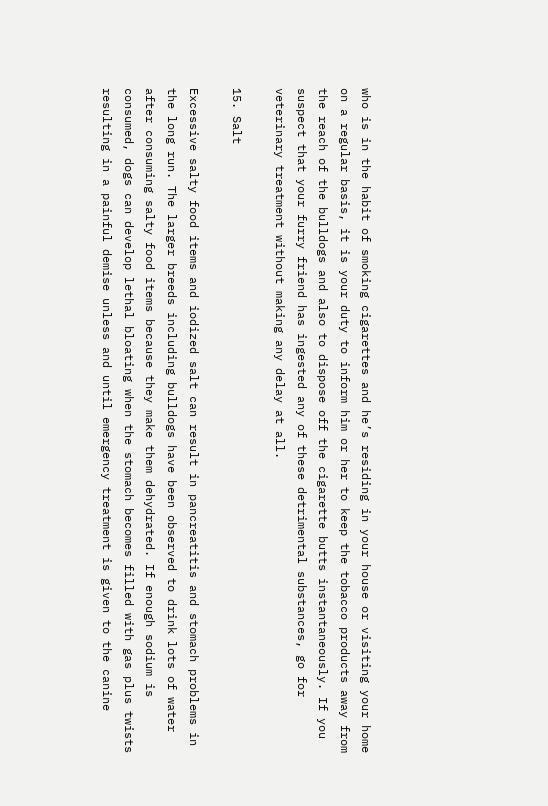who is in the habit of smoking cigarettes and he’s residing in your house or visiting your home on a regular basis, it is your duty to inform him or her to keep the tobacco products away from the reach of the bulldogs and also to dispose off the cigarette butts instantaneously. If you suspect that your furry friend has ingested any of these detrimental substances, go for veterinary treatment without making any delay at all.

15. Salt

Excessive salty food items and iodized salt can result in pancreatitis and stomach problems in the long run. The larger breeds including bulldogs have been observed to drink lots of water after consuming salty food items because they make them dehydrated. If enough sodium is consumed, dogs can develop lethal bloating when the stomach becomes filled with gas plus twists resulting in a painful demise unless and until emergency treatment is given to the canine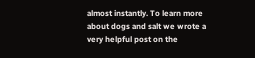almost instantly. To learn more about dogs and salt we wrote a very helpful post on the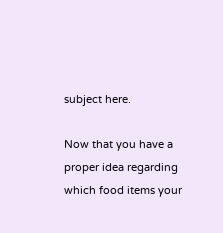subject here.

Now that you have a proper idea regarding which food items your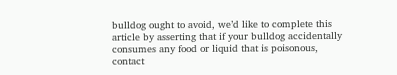bulldog ought to avoid, we’d like to complete this article by asserting that if your bulldog accidentally consumes any food or liquid that is poisonous, contact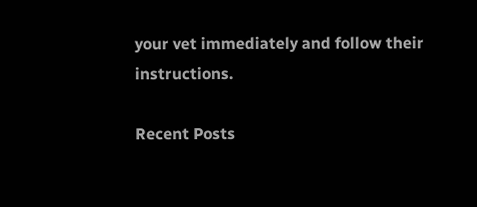your vet immediately and follow their instructions.

Recent Posts